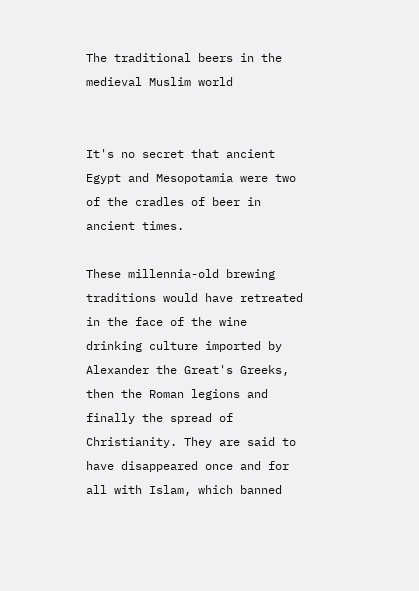The traditional beers in the medieval Muslim world


It's no secret that ancient Egypt and Mesopotamia were two of the cradles of beer in ancient times.

These millennia-old brewing traditions would have retreated in the face of the wine drinking culture imported by Alexander the Great's Greeks, then the Roman legions and finally the spread of Christianity. They are said to have disappeared once and for all with Islam, which banned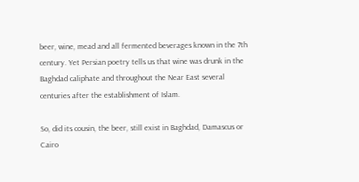beer, wine, mead and all fermented beverages known in the 7th century. Yet Persian poetry tells us that wine was drunk in the Baghdad caliphate and throughout the Near East several centuries after the establishment of Islam.

So, did its cousin, the beer, still exist in Baghdad, Damascus or Cairo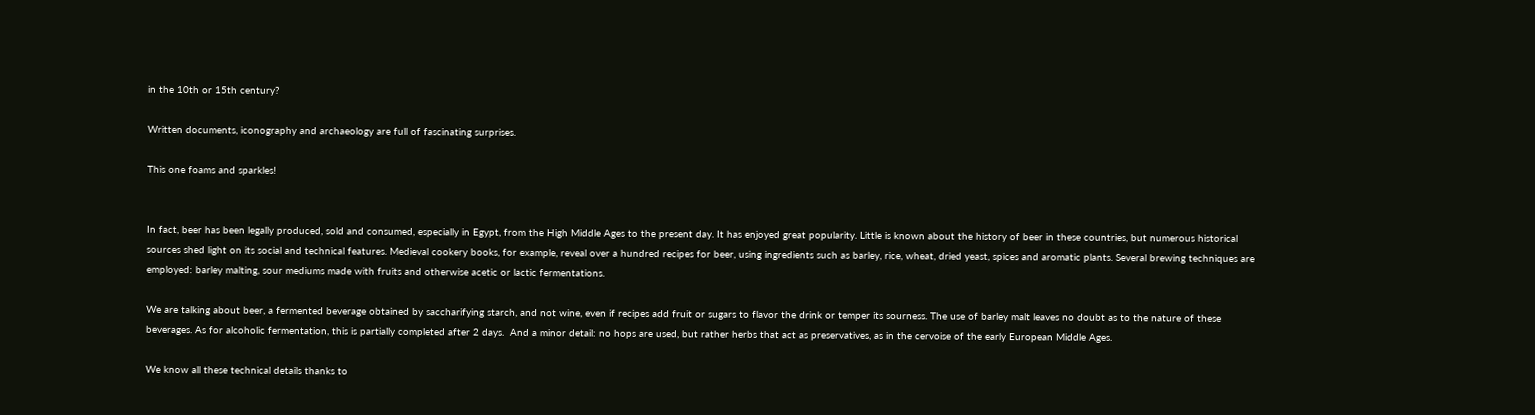in the 10th or 15th century?

Written documents, iconography and archaeology are full of fascinating surprises.

This one foams and sparkles!


In fact, beer has been legally produced, sold and consumed, especially in Egypt, from the High Middle Ages to the present day. It has enjoyed great popularity. Little is known about the history of beer in these countries, but numerous historical sources shed light on its social and technical features. Medieval cookery books, for example, reveal over a hundred recipes for beer, using ingredients such as barley, rice, wheat, dried yeast, spices and aromatic plants. Several brewing techniques are employed: barley malting, sour mediums made with fruits and otherwise acetic or lactic fermentations.

We are talking about beer, a fermented beverage obtained by saccharifying starch, and not wine, even if recipes add fruit or sugars to flavor the drink or temper its sourness. The use of barley malt leaves no doubt as to the nature of these beverages. As for alcoholic fermentation, this is partially completed after 2 days.  And a minor detail: no hops are used, but rather herbs that act as preservatives, as in the cervoise of the early European Middle Ages.

We know all these technical details thanks to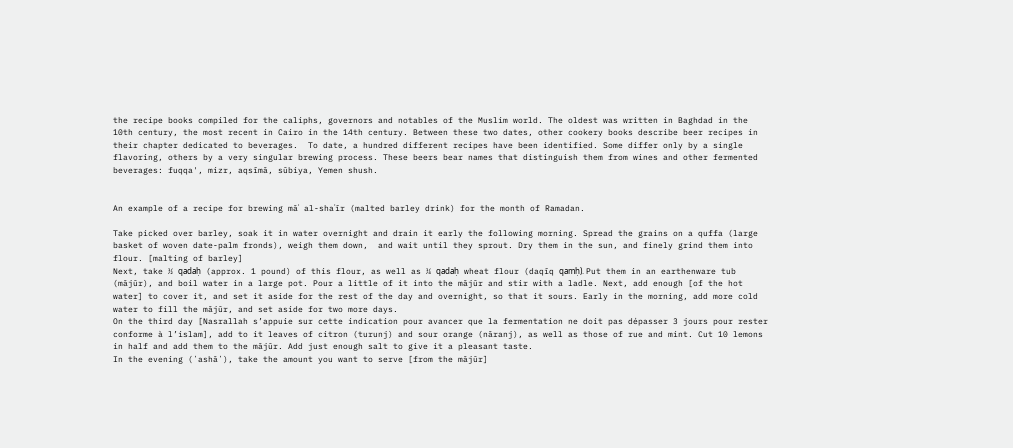the recipe books compiled for the caliphs, governors and notables of the Muslim world. The oldest was written in Baghdad in the 10th century, the most recent in Cairo in the 14th century. Between these two dates, other cookery books describe beer recipes in their chapter dedicated to beverages.  To date, a hundred different recipes have been identified. Some differ only by a single flavoring, others by a very singular brewing process. These beers bear names that distinguish them from wines and other fermented beverages: fuqqa', mizr, aqsīmā, sūbiya, Yemen shush.


An example of a recipe for brewing māʾ al-shaʿīr (malted barley drink) for the month of Ramadan.

Take picked over barley, soak it in water overnight and drain it early the following morning. Spread the grains on a quffa (large basket of woven date-palm fronds), weigh them down,  and wait until they sprout. Dry them in the sun, and finely grind them into flour. [malting of barley]
Next, take ½ qadaḥ (approx. 1 pound) of this flour, as well as ¼ qadaḥ wheat flour (daqīq qamḥ). Put them in an earthenware tub (mājūr), and boil water in a large pot. Pour a little of it into the mājūr and stir with a ladle. Next, add enough [of the hot water] to cover it, and set it aside for the rest of the day and overnight, so that it sours. Early in the morning, add more cold water to fill the mājūr, and set aside for two more days.
On the third day [Nasrallah s’appuie sur cette indication pour avancer que la fermentation ne doit pas dépasser 3 jours pour rester conforme à l’islam], add to it leaves of citron (turunj) and sour orange (nāranj), as well as those of rue and mint. Cut 10 lemons in half and add them to the mājūr. Add just enough salt to give it a pleasant taste.
In the evening (ʻashāʻ), take the amount you want to serve [from the mājūr]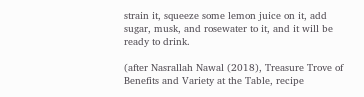strain it, squeeze some lemon juice on it, add sugar, musk, and rosewater to it, and it will be ready to drink.

(after Nasrallah Nawal (2018), Treasure Trove of Benefits and Variety at the Table, recipe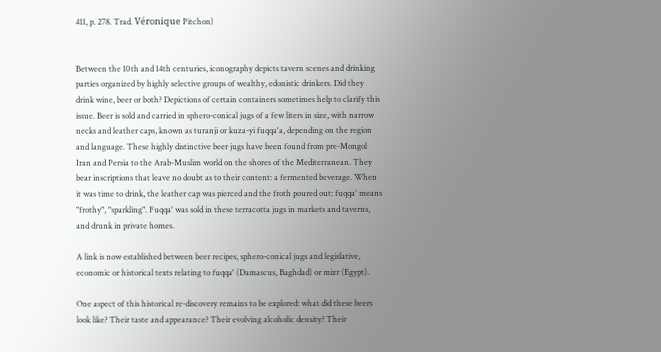411, p. 278. Trad. Véronique Pitchon)


Between the 10th and 14th centuries, iconography depicts tavern scenes and drinking parties organized by highly selective groups of wealthy, edonistic drinkers. Did they drink wine, beer or both? Depictions of certain containers sometimes help to clarify this issue. Beer is sold and carried in sphero-conical jugs of a few liters in size, with narrow necks and leather caps, known as turanji or kuza-yi fuqqa'a, depending on the region and language. These highly distinctive beer jugs have been found from pre-Mongol Iran and Persia to the Arab-Muslim world on the shores of the Mediterranean. They bear inscriptions that leave no doubt as to their content: a fermented beverage. When it was time to drink, the leather cap was pierced and the froth poured out: fuqqa' means "frothy", "sparkling". Fuqqa' was sold in these terracotta jugs in markets and taverns, and drunk in private homes.

A link is now established between beer recipes, sphero-conical jugs and legislative, economic or historical texts relating to fuqqa' (Damascus, Baghdad) or mizr (Egypt).

One aspect of this historical re-discovery remains to be explored: what did these beers look like? Their taste and appearance? Their evolving alcoholic density? Their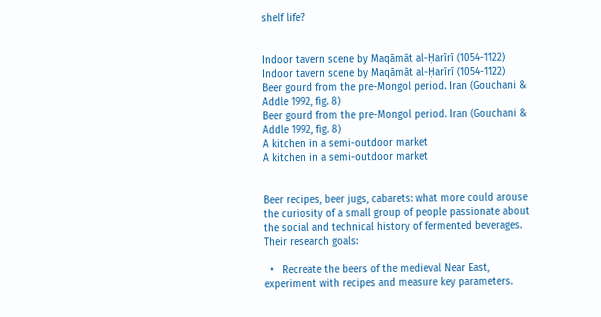shelf life?


Indoor tavern scene by Maqāmāt al-Ḥarīrī (1054-1122)
Indoor tavern scene by Maqāmāt al-Ḥarīrī (1054-1122)
Beer gourd from the pre-Mongol period. Iran (Gouchani & Addle 1992, fig. 8)
Beer gourd from the pre-Mongol period. Iran (Gouchani & Addle 1992, fig. 8)
A kitchen in a semi-outdoor market
A kitchen in a semi-outdoor market


Beer recipes, beer jugs, cabarets: what more could arouse the curiosity of a small group of people passionate about the social and technical history of fermented beverages. Their research goals:

  •   Recreate the beers of the medieval Near East, experiment with recipes and measure key parameters.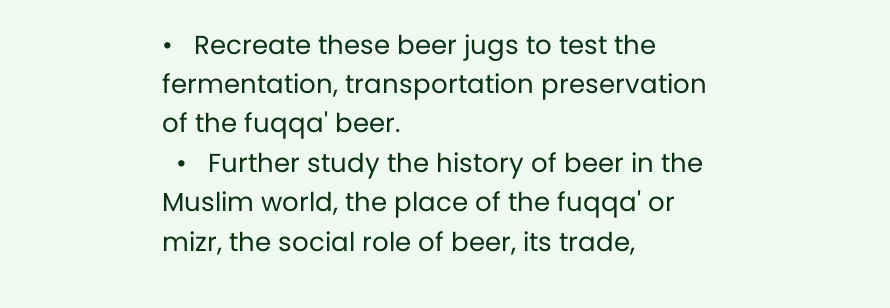•   Recreate these beer jugs to test the fermentation, transportation preservation of the fuqqa' beer.
  •   Further study the history of beer in the Muslim world, the place of the fuqqa' or mizr, the social role of beer, its trade,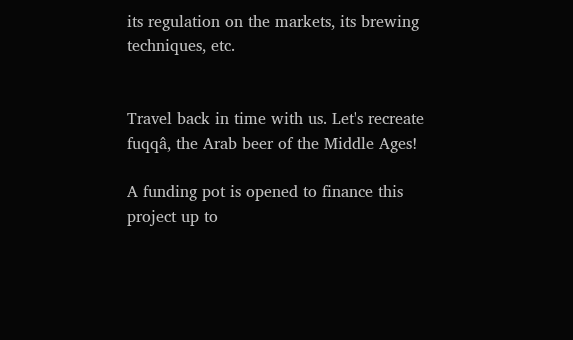its regulation on the markets, its brewing techniques, etc.


Travel back in time with us. Let's recreate fuqqâ, the Arab beer of the Middle Ages!

A funding pot is opened to finance this project up to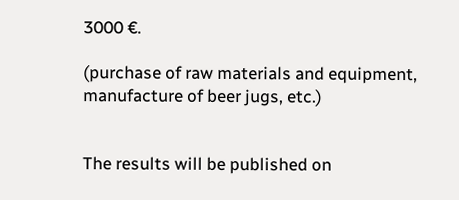3000 €.

(purchase of raw materials and equipment, manufacture of beer jugs, etc.)


The results will be published on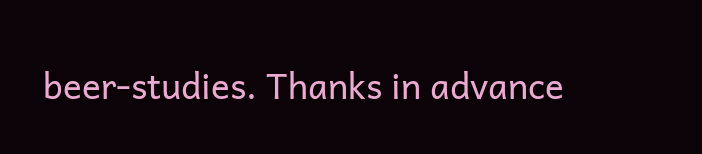beer-studies. Thanks in advance